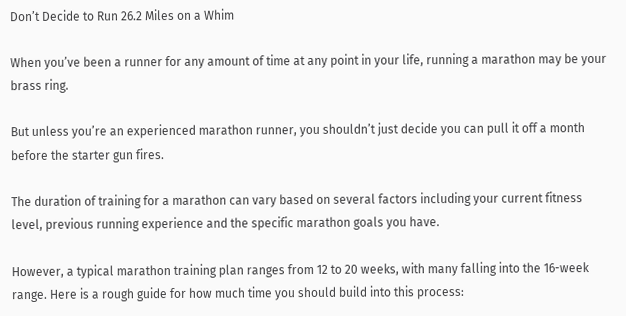Don’t Decide to Run 26.2 Miles on a Whim

When you’ve been a runner for any amount of time at any point in your life, running a marathon may be your brass ring.

But unless you’re an experienced marathon runner, you shouldn’t just decide you can pull it off a month before the starter gun fires.

The duration of training for a marathon can vary based on several factors including your current fitness level, previous running experience and the specific marathon goals you have.

However, a typical marathon training plan ranges from 12 to 20 weeks, with many falling into the 16-week range. Here is a rough guide for how much time you should build into this process: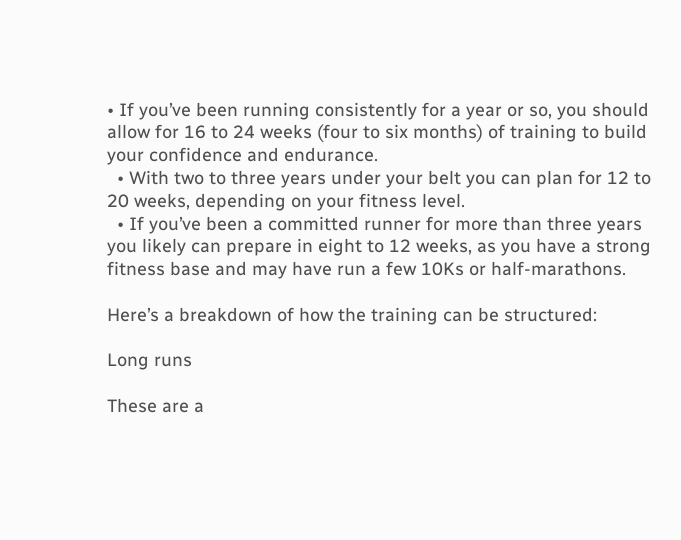• If you’ve been running consistently for a year or so, you should allow for 16 to 24 weeks (four to six months) of training to build your confidence and endurance.
  • With two to three years under your belt you can plan for 12 to 20 weeks, depending on your fitness level.
  • If you’ve been a committed runner for more than three years you likely can prepare in eight to 12 weeks, as you have a strong fitness base and may have run a few 10Ks or half-marathons.

Here’s a breakdown of how the training can be structured:

Long runs

These are a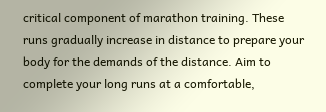critical component of marathon training. These runs gradually increase in distance to prepare your body for the demands of the distance. Aim to complete your long runs at a comfortable,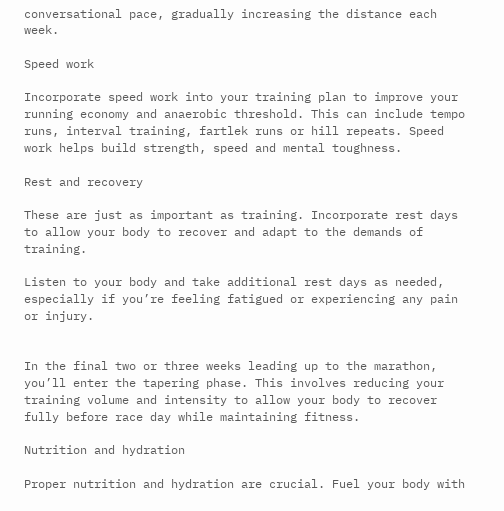conversational pace, gradually increasing the distance each week.

Speed work

Incorporate speed work into your training plan to improve your running economy and anaerobic threshold. This can include tempo runs, interval training, fartlek runs or hill repeats. Speed work helps build strength, speed and mental toughness.

Rest and recovery

These are just as important as training. Incorporate rest days to allow your body to recover and adapt to the demands of training.

Listen to your body and take additional rest days as needed, especially if you’re feeling fatigued or experiencing any pain or injury.


In the final two or three weeks leading up to the marathon, you’ll enter the tapering phase. This involves reducing your training volume and intensity to allow your body to recover fully before race day while maintaining fitness.

Nutrition and hydration

Proper nutrition and hydration are crucial. Fuel your body with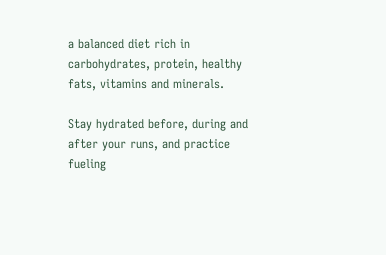a balanced diet rich in carbohydrates, protein, healthy fats, vitamins and minerals.

Stay hydrated before, during and after your runs, and practice fueling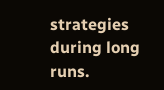strategies during long runs.